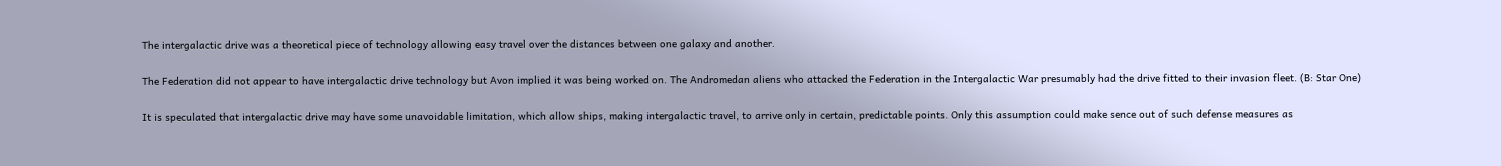The intergalactic drive was a theoretical piece of technology allowing easy travel over the distances between one galaxy and another.

The Federation did not appear to have intergalactic drive technology but Avon implied it was being worked on. The Andromedan aliens who attacked the Federation in the Intergalactic War presumably had the drive fitted to their invasion fleet. (B: Star One)

It is speculated that intergalactic drive may have some unavoidable limitation, which allow ships, making intergalactic travel, to arrive only in certain, predictable points. Only this assumption could make sence out of such defense measures as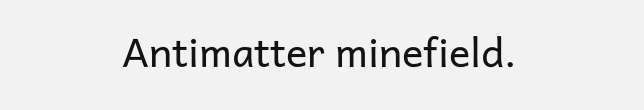Antimatter minefield.